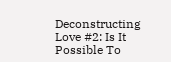Deconstructing Love #2: Is It Possible To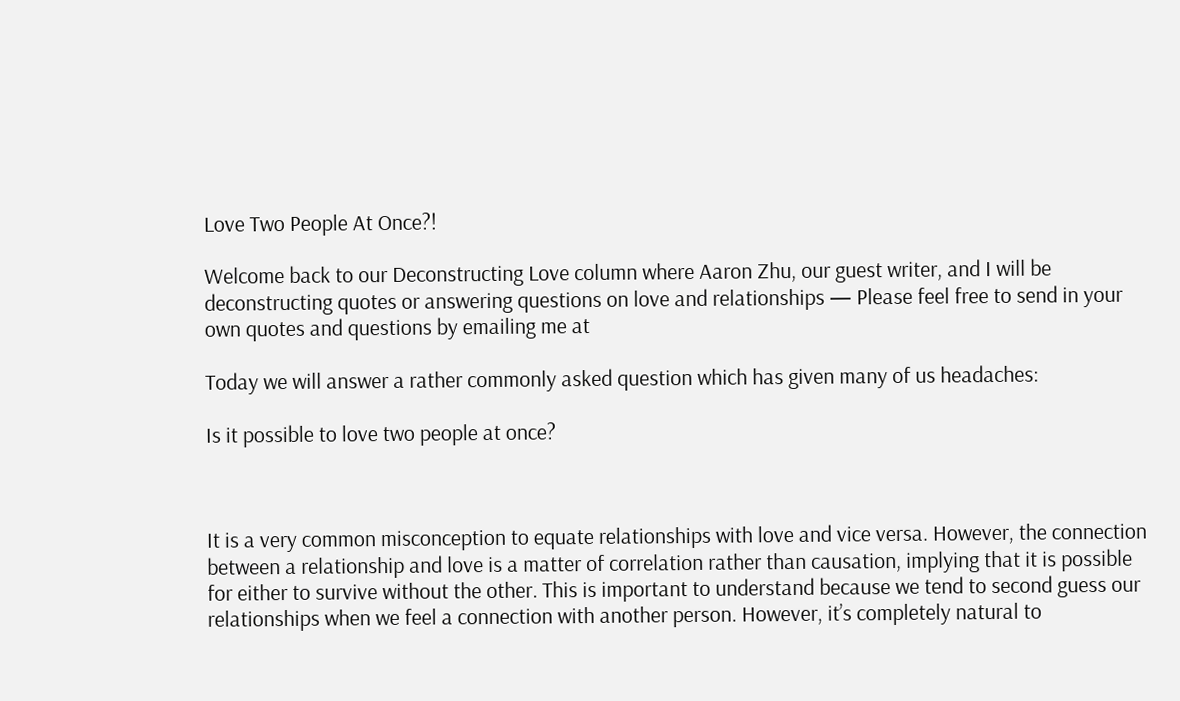Love Two People At Once?!

Welcome back to our Deconstructing Love column where Aaron Zhu, our guest writer, and I will be deconstructing quotes or answering questions on love and relationships — Please feel free to send in your own quotes and questions by emailing me at

Today we will answer a rather commonly asked question which has given many of us headaches:

Is it possible to love two people at once?



It is a very common misconception to equate relationships with love and vice versa. However, the connection between a relationship and love is a matter of correlation rather than causation, implying that it is possible for either to survive without the other. This is important to understand because we tend to second guess our relationships when we feel a connection with another person. However, it’s completely natural to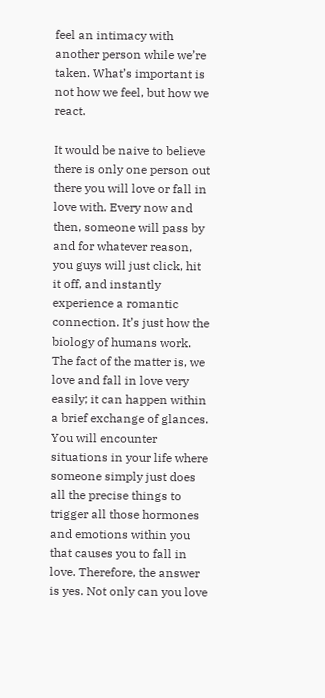feel an intimacy with another person while we’re taken. What’s important is not how we feel, but how we react.

It would be naive to believe there is only one person out there you will love or fall in love with. Every now and then, someone will pass by and for whatever reason, you guys will just click, hit it off, and instantly experience a romantic connection. It’s just how the biology of humans work. The fact of the matter is, we love and fall in love very easily; it can happen within a brief exchange of glances. You will encounter situations in your life where someone simply just does all the precise things to trigger all those hormones and emotions within you that causes you to fall in love. Therefore, the answer is yes. Not only can you love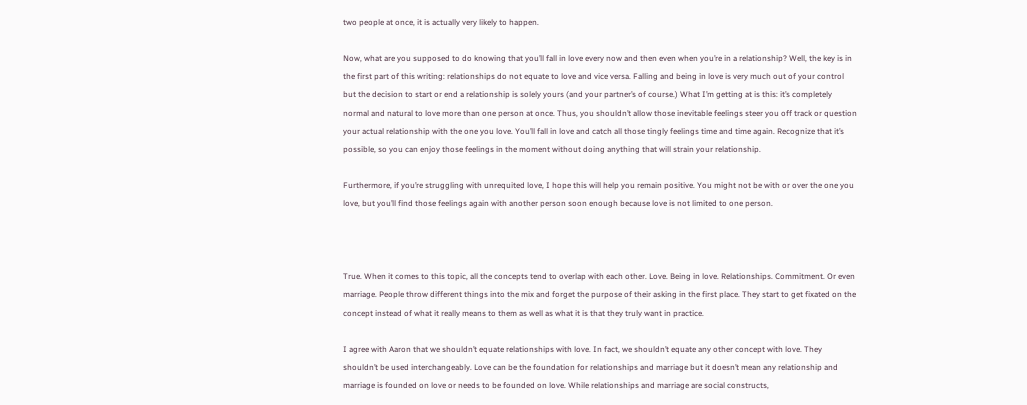two people at once, it is actually very likely to happen.

Now, what are you supposed to do knowing that you’ll fall in love every now and then even when you’re in a relationship? Well, the key is in the first part of this writing: relationships do not equate to love and vice versa. Falling and being in love is very much out of your control but the decision to start or end a relationship is solely yours (and your partner’s of course.) What I’m getting at is this: it’s completely normal and natural to love more than one person at once. Thus, you shouldn’t allow those inevitable feelings steer you off track or question your actual relationship with the one you love. You’ll fall in love and catch all those tingly feelings time and time again. Recognize that it’s possible, so you can enjoy those feelings in the moment without doing anything that will strain your relationship.

Furthermore, if you’re struggling with unrequited love, I hope this will help you remain positive. You might not be with or over the one you love, but you’ll find those feelings again with another person soon enough because love is not limited to one person.



True. When it comes to this topic, all the concepts tend to overlap with each other. Love. Being in love. Relationships. Commitment. Or even marriage. People throw different things into the mix and forget the purpose of their asking in the first place. They start to get fixated on the concept instead of what it really means to them as well as what it is that they truly want in practice.

I agree with Aaron that we shouldn’t equate relationships with love. In fact, we shouldn’t equate any other concept with love. They shouldn’t be used interchangeably. Love can be the foundation for relationships and marriage but it doesn’t mean any relationship and marriage is founded on love or needs to be founded on love. While relationships and marriage are social constructs,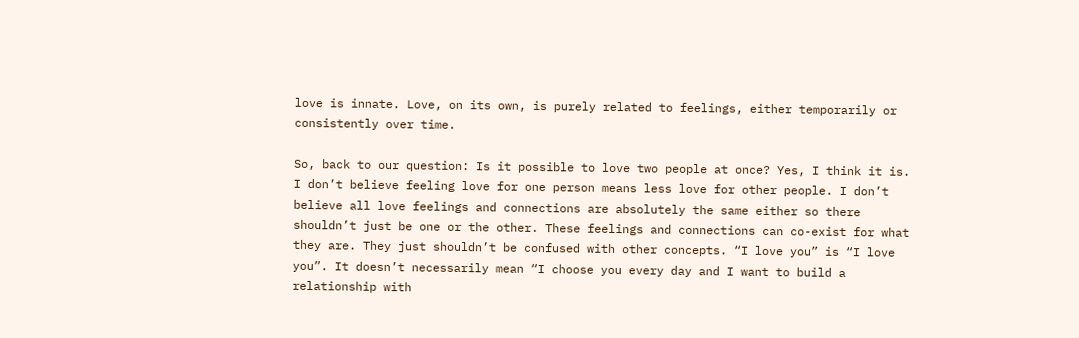love is innate. Love, on its own, is purely related to feelings, either temporarily or consistently over time.

So, back to our question: Is it possible to love two people at once? Yes, I think it is. I don’t believe feeling love for one person means less love for other people. I don’t believe all love feelings and connections are absolutely the same either so there shouldn’t just be one or the other. These feelings and connections can co-exist for what they are. They just shouldn’t be confused with other concepts. “I love you” is “I love you”. It doesn’t necessarily mean “I choose you every day and I want to build a relationship with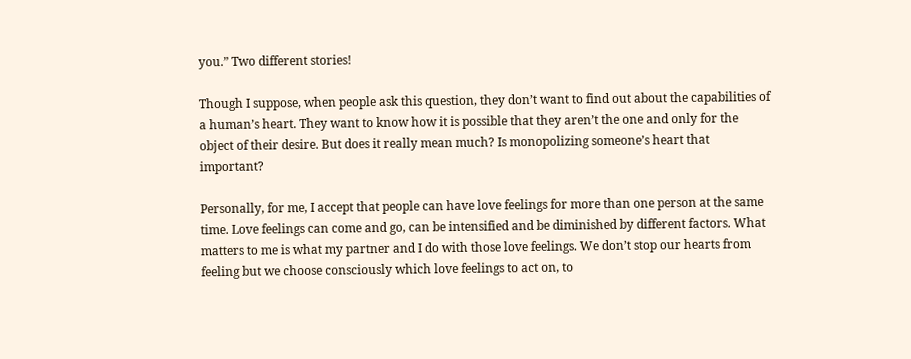you.” Two different stories!

Though I suppose, when people ask this question, they don’t want to find out about the capabilities of a human’s heart. They want to know how it is possible that they aren’t the one and only for the object of their desire. But does it really mean much? Is monopolizing someone’s heart that important?

Personally, for me, I accept that people can have love feelings for more than one person at the same time. Love feelings can come and go, can be intensified and be diminished by different factors. What matters to me is what my partner and I do with those love feelings. We don’t stop our hearts from feeling but we choose consciously which love feelings to act on, to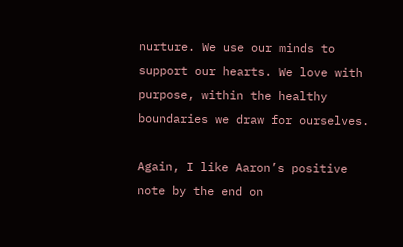nurture. We use our minds to support our hearts. We love with purpose, within the healthy boundaries we draw for ourselves.

Again, I like Aaron’s positive note by the end on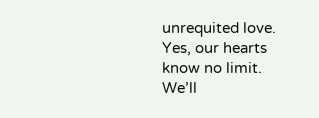unrequited love. Yes, our hearts know no limit. We’ll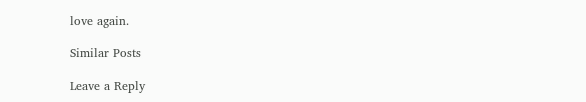love again.

Similar Posts

Leave a Reply